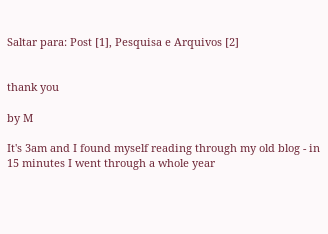Saltar para: Post [1], Pesquisa e Arquivos [2]


thank you

by M

It's 3am and I found myself reading through my old blog - in 15 minutes I went through a whole year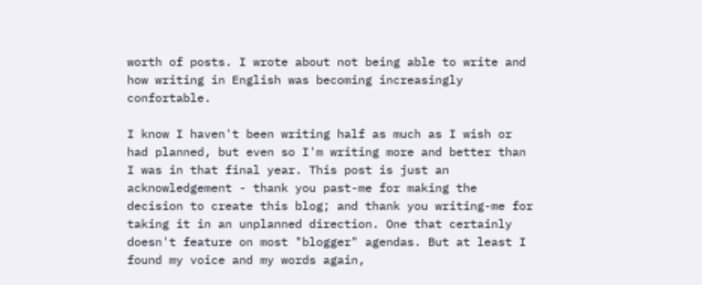worth of posts. I wrote about not being able to write and how writing in English was becoming increasingly confortable.

I know I haven't been writing half as much as I wish or had planned, but even so I'm writing more and better than I was in that final year. This post is just an acknowledgement - thank you past-me for making the decision to create this blog; and thank you writing-me for taking it in an unplanned direction. One that certainly doesn't feature on most "blogger" agendas. But at least I found my voice and my words again,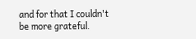and for that I couldn't be more grateful.